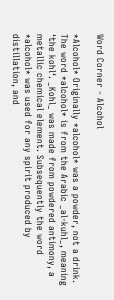Word Corner - Alcohol

*Alcohol* Originally *alcohol* was a powder, not a drink. The word *alcohol* is from the Arabic _al-kuhl_, meaning ‘the kohl‘. _Kohl_ was made from powdered antimony, a metallic chemical element. Subsequently the word *alcohol* was used for any spirit produced by distillation, and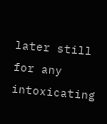later still for any intoxicating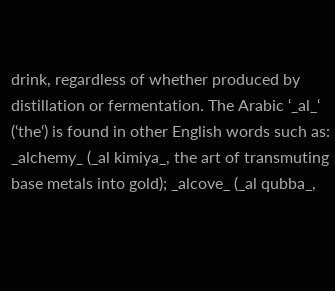drink, regardless of whether produced by distillation or fermentation. The Arabic ‘_al_‘ (‘the‘) is found in other English words such as: _alchemy_ (_al kimiya_, the art of transmuting base metals into gold); _alcove_ (_al qubba_,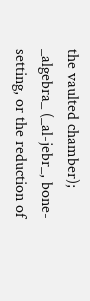the vaulted chamber); _algebra_ (_al-jebr_, bone-setting, or the reduction of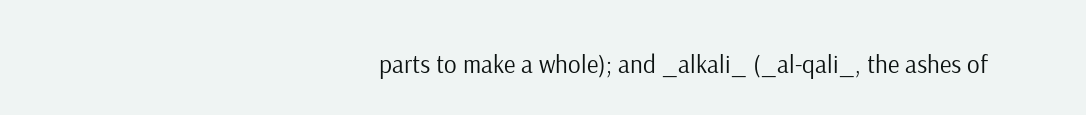parts to make a whole); and _alkali_ (_al-qali_, the ashes of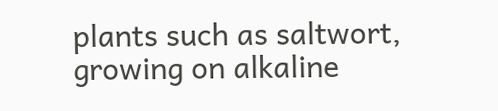plants such as saltwort, growing on alkaline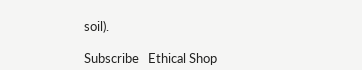soil).

Subscribe   Ethical Shop